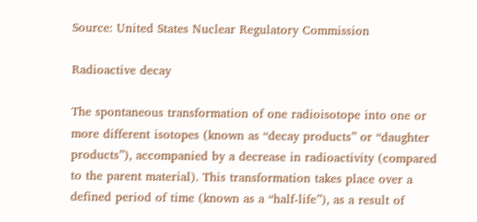Source: United States Nuclear Regulatory Commission

Radioactive decay

The spontaneous transformation of one radioisotope into one or more different isotopes (known as “decay products” or “daughter products”), accompanied by a decrease in radioactivity (compared to the parent material). This transformation takes place over a defined period of time (known as a “half-life”), as a result of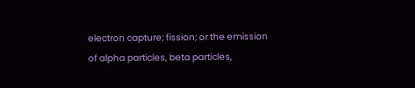electron capture; fission; or the emission of alpha particles, beta particles,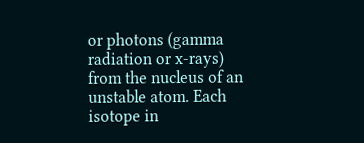or photons (gamma radiation or x-rays) from the nucleus of an unstable atom. Each isotope in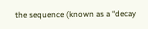the sequence (known as a “decay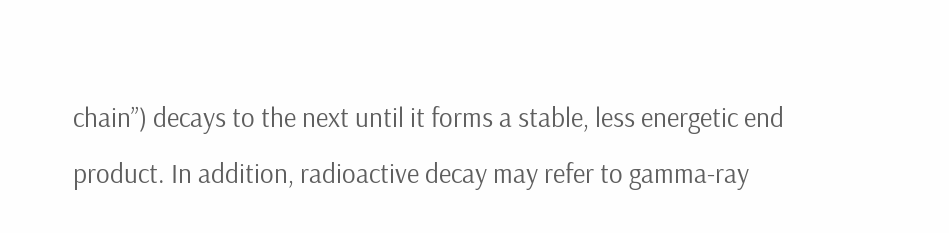chain”) decays to the next until it forms a stable, less energetic end product. In addition, radioactive decay may refer to gamma-ray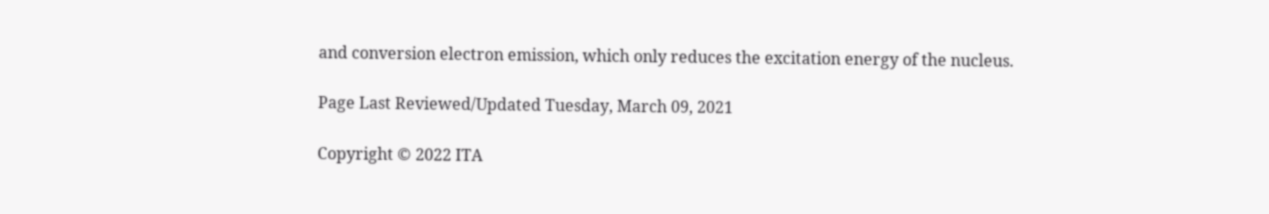and conversion electron emission, which only reduces the excitation energy of the nucleus.

Page Last Reviewed/Updated Tuesday, March 09, 2021

Copyright © 2022 ITA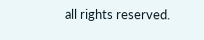all rights reserved.